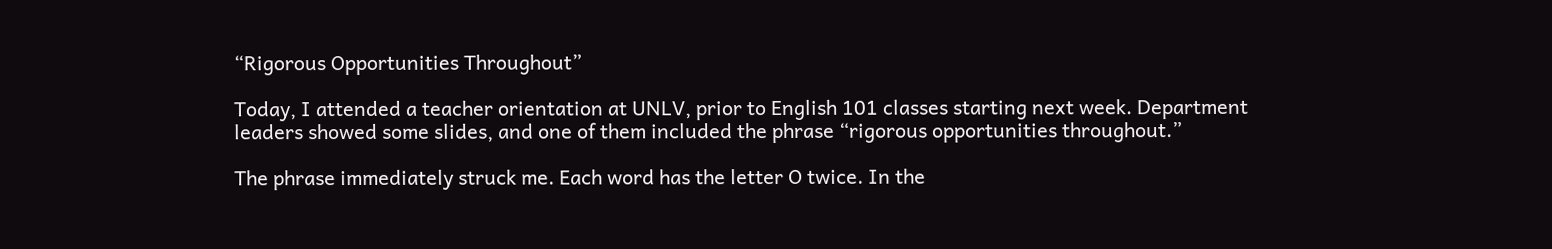“Rigorous Opportunities Throughout”

Today, I attended a teacher orientation at UNLV, prior to English 101 classes starting next week. Department leaders showed some slides, and one of them included the phrase “rigorous opportunities throughout.”

The phrase immediately struck me. Each word has the letter O twice. In the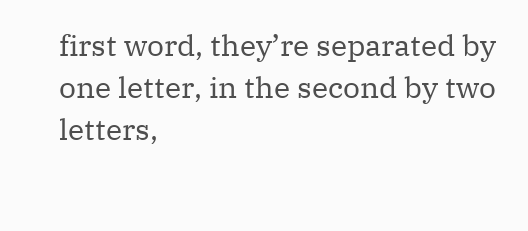first word, they’re separated by one letter, in the second by two letters,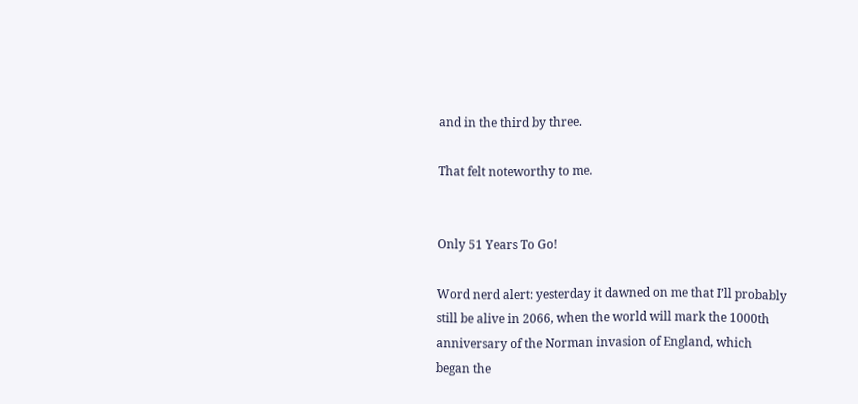and in the third by three.

That felt noteworthy to me.


Only 51 Years To Go!

Word nerd alert: yesterday it dawned on me that I’ll probably still be alive in 2066, when the world will mark the 1000th anniversary of the Norman invasion of England, which began the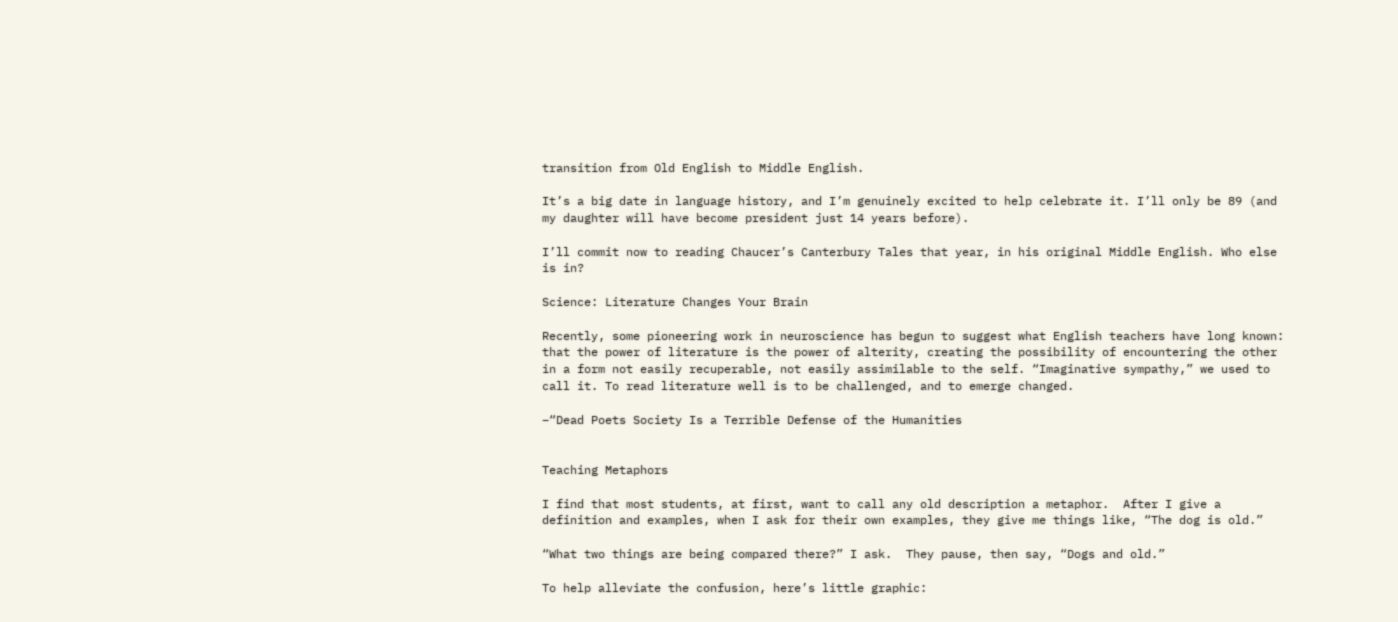transition from Old English to Middle English.

It’s a big date in language history, and I’m genuinely excited to help celebrate it. I’ll only be 89 (and my daughter will have become president just 14 years before).

I’ll commit now to reading Chaucer’s Canterbury Tales that year, in his original Middle English. Who else is in?

Science: Literature Changes Your Brain

Recently, some pioneering work in neuroscience has begun to suggest what English teachers have long known: that the power of literature is the power of alterity, creating the possibility of encountering the other in a form not easily recuperable, not easily assimilable to the self. “Imaginative sympathy,” we used to call it. To read literature well is to be challenged, and to emerge changed.

–“Dead Poets Society Is a Terrible Defense of the Humanities


Teaching Metaphors

I find that most students, at first, want to call any old description a metaphor.  After I give a definition and examples, when I ask for their own examples, they give me things like, “The dog is old.”

“What two things are being compared there?” I ask.  They pause, then say, “Dogs and old.”

To help alleviate the confusion, here’s little graphic: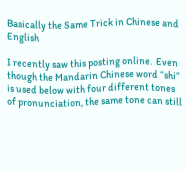Basically the Same Trick in Chinese and English

I recently saw this posting online.  Even though the Mandarin Chinese word “shi” is used below with four different tones of pronunciation, the same tone can still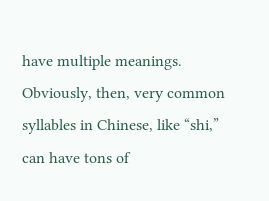have multiple meanings.  Obviously, then, very common syllables in Chinese, like “shi,” can have tons of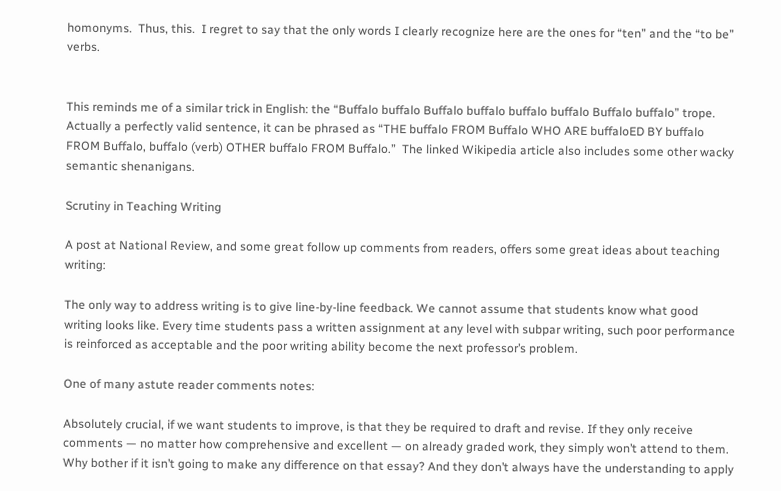homonyms.  Thus, this.  I regret to say that the only words I clearly recognize here are the ones for “ten” and the “to be” verbs.


This reminds me of a similar trick in English: the “Buffalo buffalo Buffalo buffalo buffalo buffalo Buffalo buffalo” trope.  Actually a perfectly valid sentence, it can be phrased as “THE buffalo FROM Buffalo WHO ARE buffaloED BY buffalo FROM Buffalo, buffalo (verb) OTHER buffalo FROM Buffalo.”  The linked Wikipedia article also includes some other wacky semantic shenanigans.

Scrutiny in Teaching Writing

A post at National Review, and some great follow up comments from readers, offers some great ideas about teaching writing:

The only way to address writing is to give line-by-line feedback. We cannot assume that students know what good writing looks like. Every time students pass a written assignment at any level with subpar writing, such poor performance is reinforced as acceptable and the poor writing ability become the next professor’s problem.

One of many astute reader comments notes:

Absolutely crucial, if we want students to improve, is that they be required to draft and revise. If they only receive comments — no matter how comprehensive and excellent — on already graded work, they simply won’t attend to them. Why bother if it isn’t going to make any difference on that essay? And they don’t always have the understanding to apply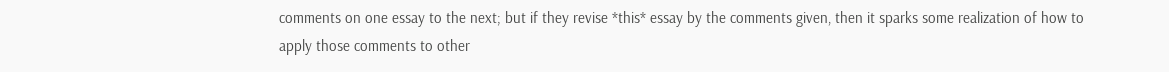comments on one essay to the next; but if they revise *this* essay by the comments given, then it sparks some realization of how to apply those comments to other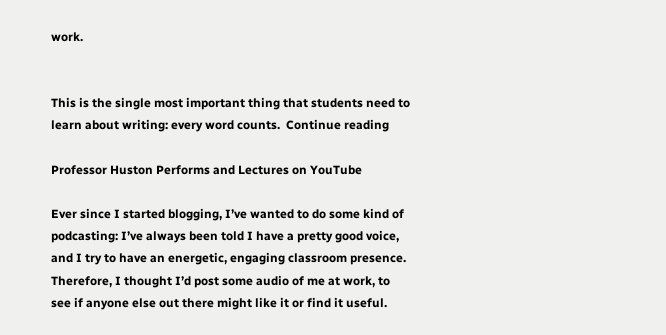work.


This is the single most important thing that students need to learn about writing: every word counts.  Continue reading

Professor Huston Performs and Lectures on YouTube

Ever since I started blogging, I’ve wanted to do some kind of podcasting: I’ve always been told I have a pretty good voice, and I try to have an energetic, engaging classroom presence.  Therefore, I thought I’d post some audio of me at work, to see if anyone else out there might like it or find it useful.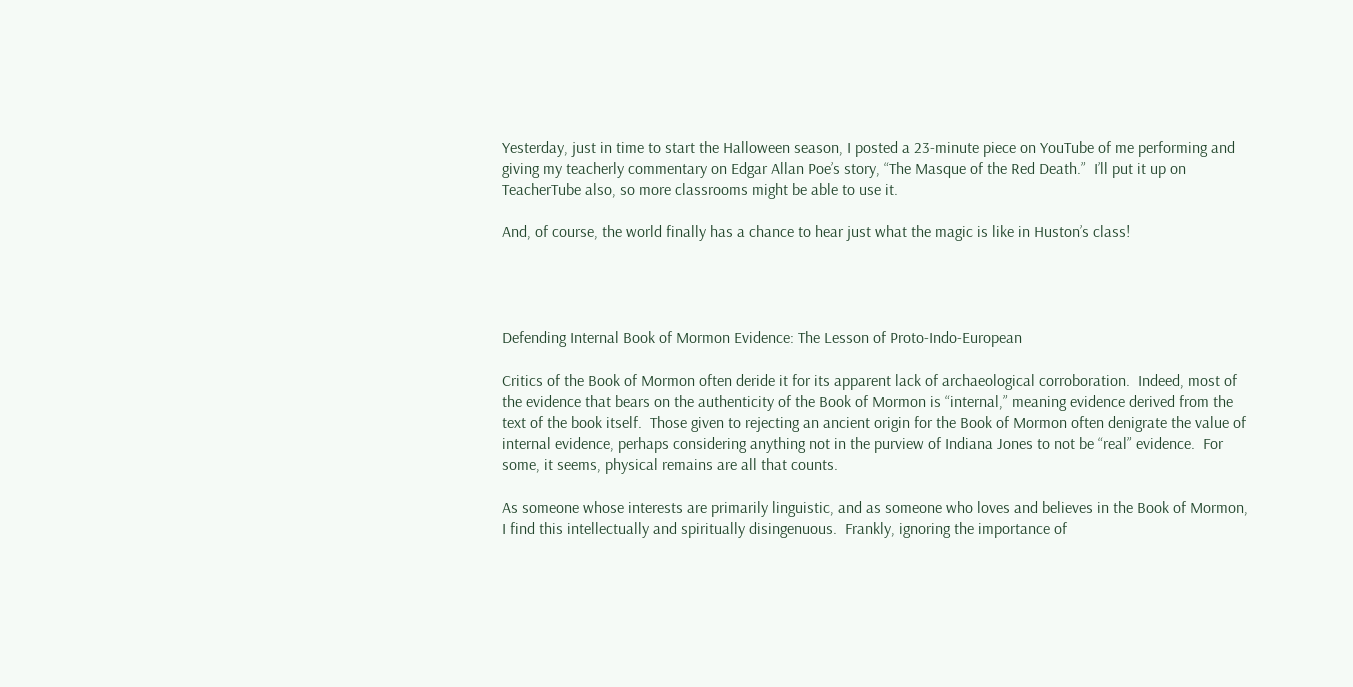Yesterday, just in time to start the Halloween season, I posted a 23-minute piece on YouTube of me performing and giving my teacherly commentary on Edgar Allan Poe’s story, “The Masque of the Red Death.”  I’ll put it up on TeacherTube also, so more classrooms might be able to use it.

And, of course, the world finally has a chance to hear just what the magic is like in Huston’s class!




Defending Internal Book of Mormon Evidence: The Lesson of Proto-Indo-European

Critics of the Book of Mormon often deride it for its apparent lack of archaeological corroboration.  Indeed, most of the evidence that bears on the authenticity of the Book of Mormon is “internal,” meaning evidence derived from the text of the book itself.  Those given to rejecting an ancient origin for the Book of Mormon often denigrate the value of internal evidence, perhaps considering anything not in the purview of Indiana Jones to not be “real” evidence.  For some, it seems, physical remains are all that counts.

As someone whose interests are primarily linguistic, and as someone who loves and believes in the Book of Mormon, I find this intellectually and spiritually disingenuous.  Frankly, ignoring the importance of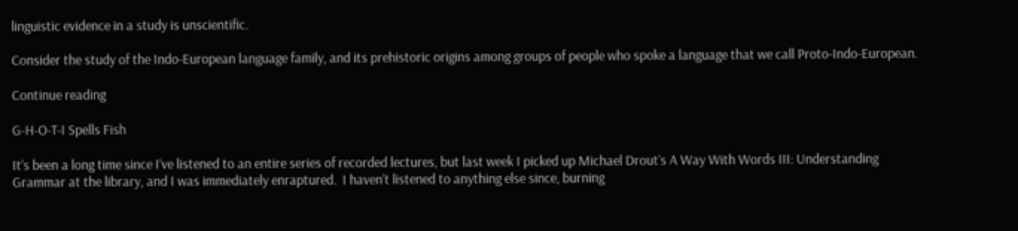linguistic evidence in a study is unscientific.

Consider the study of the Indo-European language family, and its prehistoric origins among groups of people who spoke a language that we call Proto-Indo-European.

Continue reading

G-H-O-T-I Spells Fish

It’s been a long time since I’ve listened to an entire series of recorded lectures, but last week I picked up Michael Drout’s A Way With Words III: Understanding Grammar at the library, and I was immediately enraptured.  I haven’t listened to anything else since, burning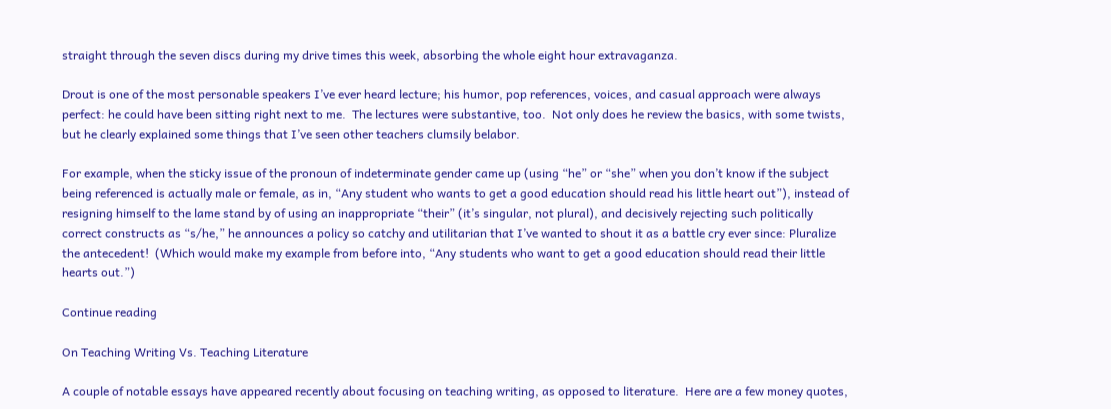straight through the seven discs during my drive times this week, absorbing the whole eight hour extravaganza.

Drout is one of the most personable speakers I’ve ever heard lecture; his humor, pop references, voices, and casual approach were always perfect: he could have been sitting right next to me.  The lectures were substantive, too.  Not only does he review the basics, with some twists, but he clearly explained some things that I’ve seen other teachers clumsily belabor.

For example, when the sticky issue of the pronoun of indeterminate gender came up (using “he” or “she” when you don’t know if the subject being referenced is actually male or female, as in, “Any student who wants to get a good education should read his little heart out”), instead of resigning himself to the lame stand by of using an inappropriate “their” (it’s singular, not plural), and decisively rejecting such politically correct constructs as “s/he,” he announces a policy so catchy and utilitarian that I’ve wanted to shout it as a battle cry ever since: Pluralize the antecedent!  (Which would make my example from before into, “Any students who want to get a good education should read their little hearts out.”)

Continue reading

On Teaching Writing Vs. Teaching Literature

A couple of notable essays have appeared recently about focusing on teaching writing, as opposed to literature.  Here are a few money quotes,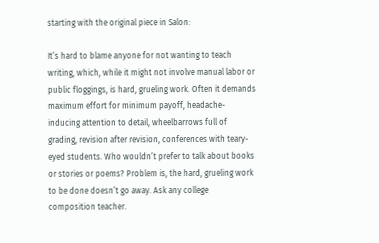starting with the original piece in Salon:

It’s hard to blame anyone for not wanting to teach writing, which, while it might not involve manual labor or public floggings, is hard, grueling work. Often it demands maximum effort for minimum payoff, headache-inducing attention to detail, wheelbarrows full of grading, revision after revision, conferences with teary-eyed students. Who wouldn’t prefer to talk about books or stories or poems? Problem is, the hard, grueling work to be done doesn’t go away. Ask any college composition teacher.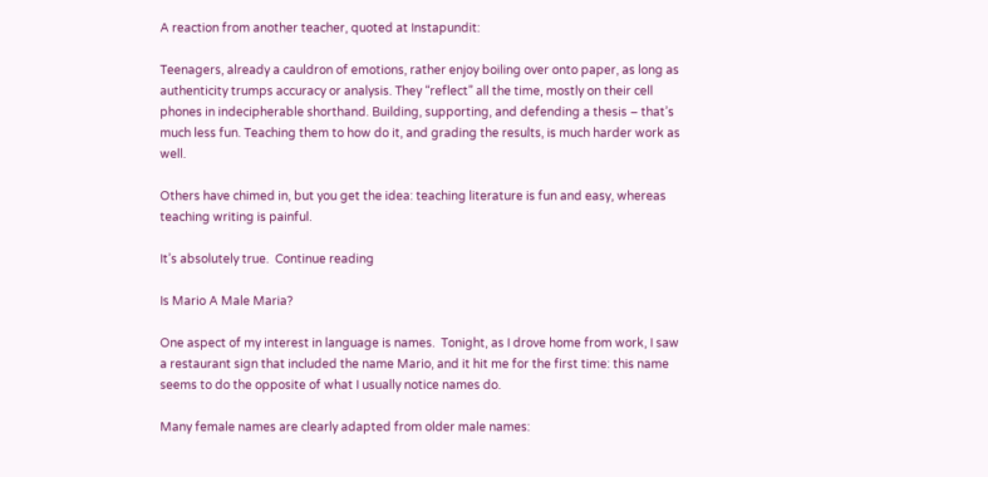A reaction from another teacher, quoted at Instapundit:

Teenagers, already a cauldron of emotions, rather enjoy boiling over onto paper, as long as authenticity trumps accuracy or analysis. They “reflect” all the time, mostly on their cell phones in indecipherable shorthand. Building, supporting, and defending a thesis – that’s much less fun. Teaching them to how do it, and grading the results, is much harder work as well.

Others have chimed in, but you get the idea: teaching literature is fun and easy, whereas teaching writing is painful.

It’s absolutely true.  Continue reading

Is Mario A Male Maria?

One aspect of my interest in language is names.  Tonight, as I drove home from work, I saw a restaurant sign that included the name Mario, and it hit me for the first time: this name seems to do the opposite of what I usually notice names do.

Many female names are clearly adapted from older male names: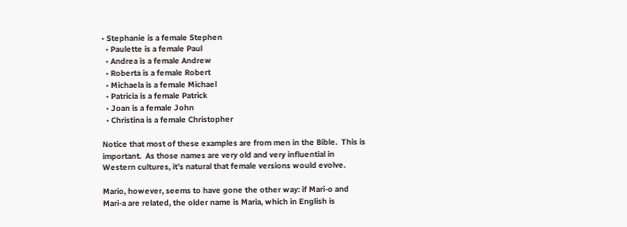• Stephanie is a female Stephen
  • Paulette is a female Paul
  • Andrea is a female Andrew
  • Roberta is a female Robert
  • Michaela is a female Michael
  • Patricia is a female Patrick
  • Joan is a female John
  • Christina is a female Christopher

Notice that most of these examples are from men in the Bible.  This is important.  As those names are very old and very influential in Western cultures, it’s natural that female versions would evolve.

Mario, however, seems to have gone the other way: if Mari-o and Mari-a are related, the older name is Maria, which in English is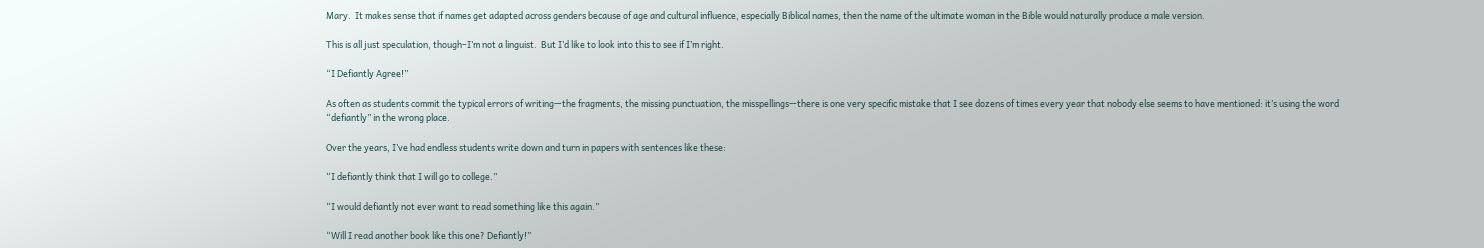Mary.  It makes sense that if names get adapted across genders because of age and cultural influence, especially Biblical names, then the name of the ultimate woman in the Bible would naturally produce a male version.

This is all just speculation, though–I’m not a linguist.  But I’d like to look into this to see if I’m right.

“I Defiantly Agree!”

As often as students commit the typical errors of writing—the fragments, the missing punctuation, the misspellings—there is one very specific mistake that I see dozens of times every year that nobody else seems to have mentioned: it’s using the word “defiantly” in the wrong place.

Over the years, I’ve had endless students write down and turn in papers with sentences like these:

“I defiantly think that I will go to college.”

“I would defiantly not ever want to read something like this again.”

“Will I read another book like this one? Defiantly!”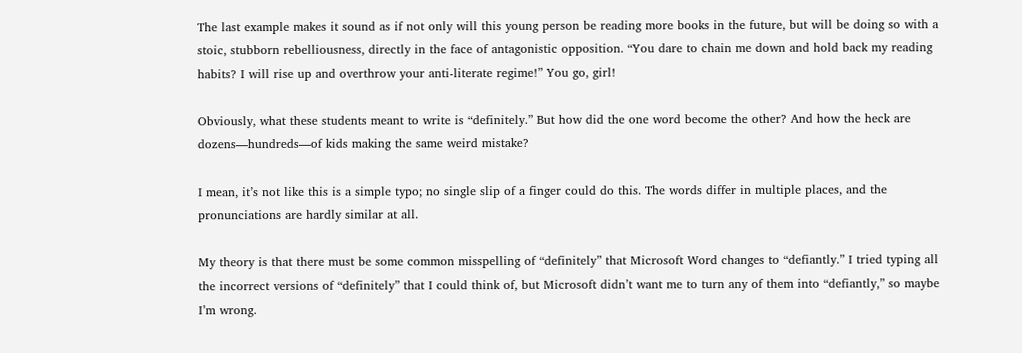The last example makes it sound as if not only will this young person be reading more books in the future, but will be doing so with a stoic, stubborn rebelliousness, directly in the face of antagonistic opposition. “You dare to chain me down and hold back my reading habits? I will rise up and overthrow your anti-literate regime!” You go, girl!

Obviously, what these students meant to write is “definitely.” But how did the one word become the other? And how the heck are dozens—hundreds—of kids making the same weird mistake?

I mean, it’s not like this is a simple typo; no single slip of a finger could do this. The words differ in multiple places, and the pronunciations are hardly similar at all.

My theory is that there must be some common misspelling of “definitely” that Microsoft Word changes to “defiantly.” I tried typing all the incorrect versions of “definitely” that I could think of, but Microsoft didn’t want me to turn any of them into “defiantly,” so maybe I’m wrong.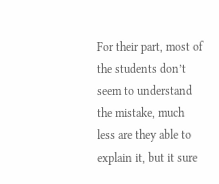For their part, most of the students don’t seem to understand the mistake, much less are they able to explain it, but it sure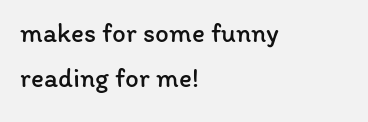makes for some funny reading for me!